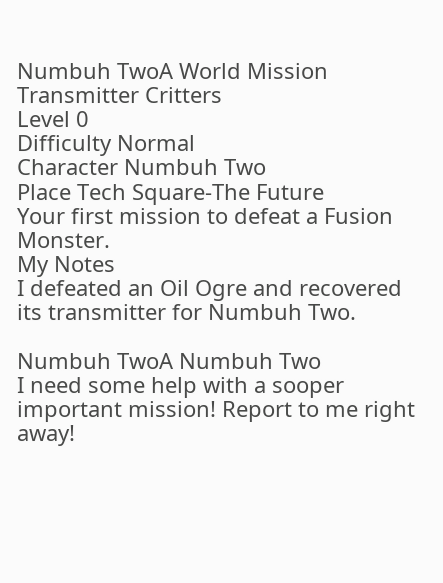Numbuh TwoA World Mission Transmitter Critters
Level 0
Difficulty Normal
Character Numbuh Two
Place Tech Square-The Future
Your first mission to defeat a Fusion Monster.
My Notes
I defeated an Oil Ogre and recovered its transmitter for Numbuh Two.

Numbuh TwoA Numbuh Two
I need some help with a sooper important mission! Report to me right away!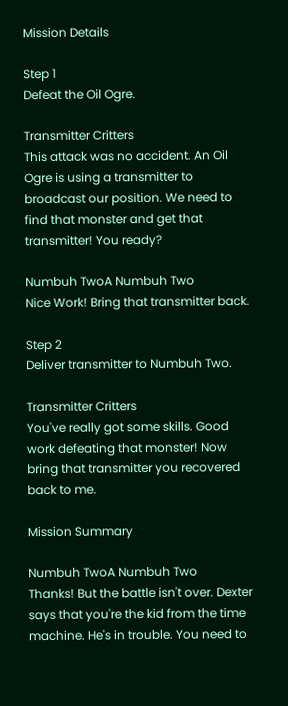Mission Details

Step 1
Defeat the Oil Ogre.

Transmitter Critters
This attack was no accident. An Oil Ogre is using a transmitter to broadcast our position. We need to find that monster and get that transmitter! You ready?

Numbuh TwoA Numbuh Two
Nice Work! Bring that transmitter back.

Step 2
Deliver transmitter to Numbuh Two.

Transmitter Critters
You've really got some skills. Good work defeating that monster! Now bring that transmitter you recovered back to me.

Mission Summary

Numbuh TwoA Numbuh Two
Thanks! But the battle isn't over. Dexter says that you're the kid from the time machine. He's in trouble. You need to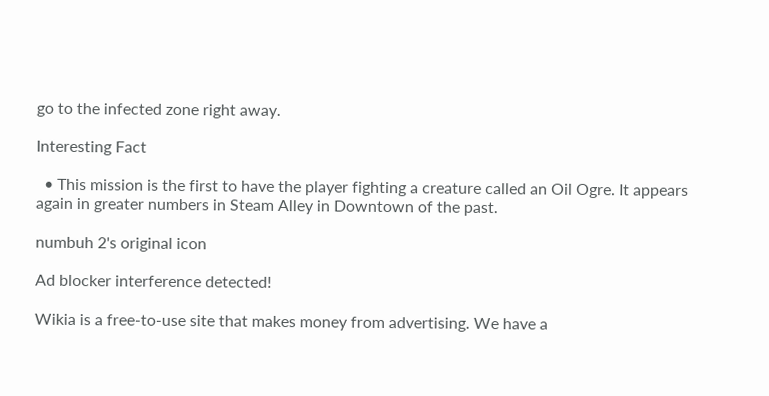go to the infected zone right away.

Interesting Fact

  • This mission is the first to have the player fighting a creature called an Oil Ogre. It appears again in greater numbers in Steam Alley in Downtown of the past.

numbuh 2's original icon

Ad blocker interference detected!

Wikia is a free-to-use site that makes money from advertising. We have a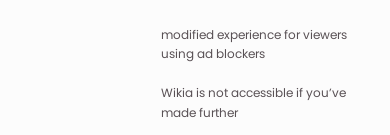modified experience for viewers using ad blockers

Wikia is not accessible if you’ve made further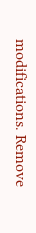modifications. Remove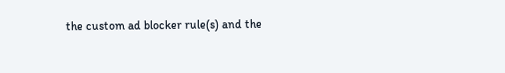the custom ad blocker rule(s) and the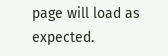page will load as expected.